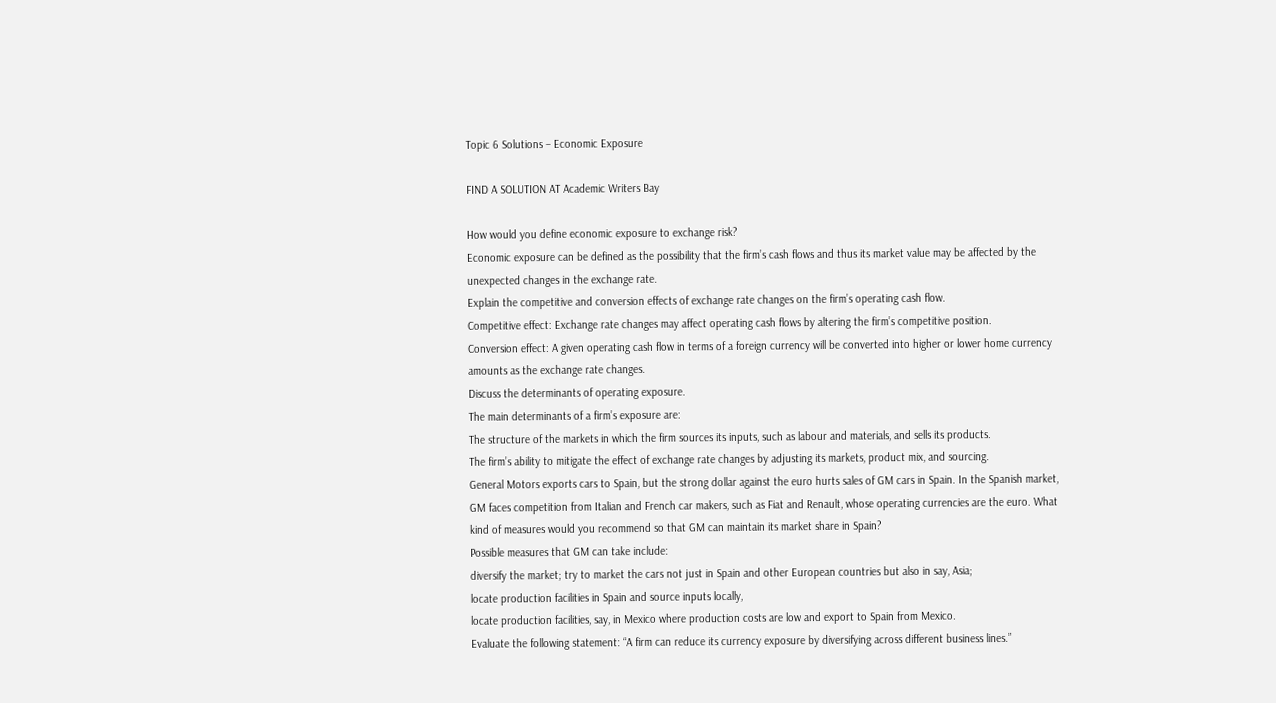Topic 6 Solutions – Economic Exposure

FIND A SOLUTION AT Academic Writers Bay

How would you define economic exposure to exchange risk?
Economic exposure can be defined as the possibility that the firm’s cash flows and thus its market value may be affected by the unexpected changes in the exchange rate.
Explain the competitive and conversion effects of exchange rate changes on the firm’s operating cash flow.
Competitive effect: Exchange rate changes may affect operating cash flows by altering the firm’s competitive position.
Conversion effect: A given operating cash flow in terms of a foreign currency will be converted into higher or lower home currency amounts as the exchange rate changes.
Discuss the determinants of operating exposure.
The main determinants of a firm’s exposure are:
The structure of the markets in which the firm sources its inputs, such as labour and materials, and sells its products.
The firm’s ability to mitigate the effect of exchange rate changes by adjusting its markets, product mix, and sourcing.
General Motors exports cars to Spain, but the strong dollar against the euro hurts sales of GM cars in Spain. In the Spanish market, GM faces competition from Italian and French car makers, such as Fiat and Renault, whose operating currencies are the euro. What kind of measures would you recommend so that GM can maintain its market share in Spain?
Possible measures that GM can take include:
diversify the market; try to market the cars not just in Spain and other European countries but also in say, Asia;
locate production facilities in Spain and source inputs locally,
locate production facilities, say, in Mexico where production costs are low and export to Spain from Mexico.
Evaluate the following statement: “A firm can reduce its currency exposure by diversifying across different business lines.”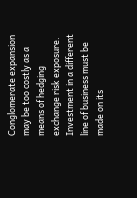Conglomerate expansion may be too costly as a means of hedging exchange risk exposure. Investment in a different line of business must be made on its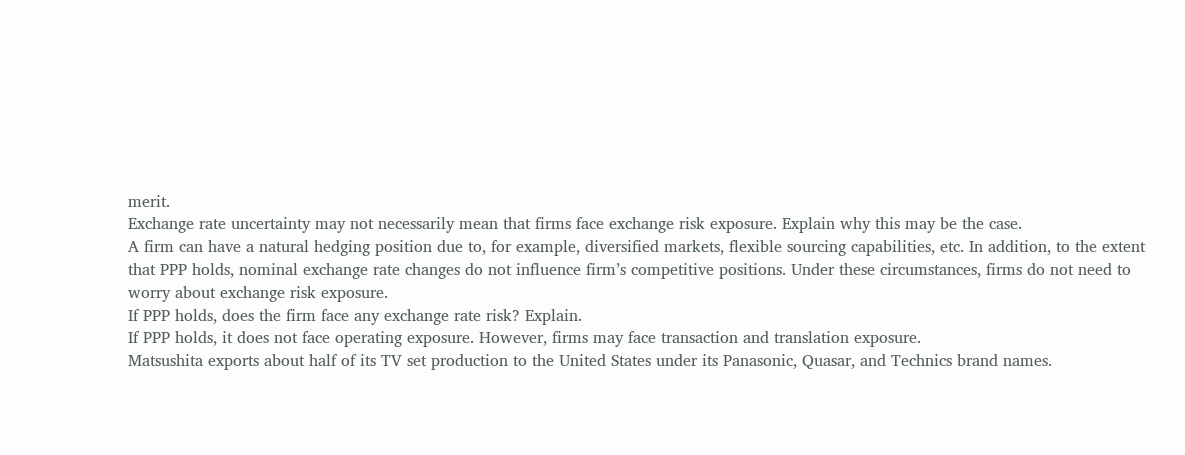merit.
Exchange rate uncertainty may not necessarily mean that firms face exchange risk exposure. Explain why this may be the case.
A firm can have a natural hedging position due to, for example, diversified markets, flexible sourcing capabilities, etc. In addition, to the extent that PPP holds, nominal exchange rate changes do not influence firm’s competitive positions. Under these circumstances, firms do not need to worry about exchange risk exposure.
If PPP holds, does the firm face any exchange rate risk? Explain.
If PPP holds, it does not face operating exposure. However, firms may face transaction and translation exposure.
Matsushita exports about half of its TV set production to the United States under its Panasonic, Quasar, and Technics brand names.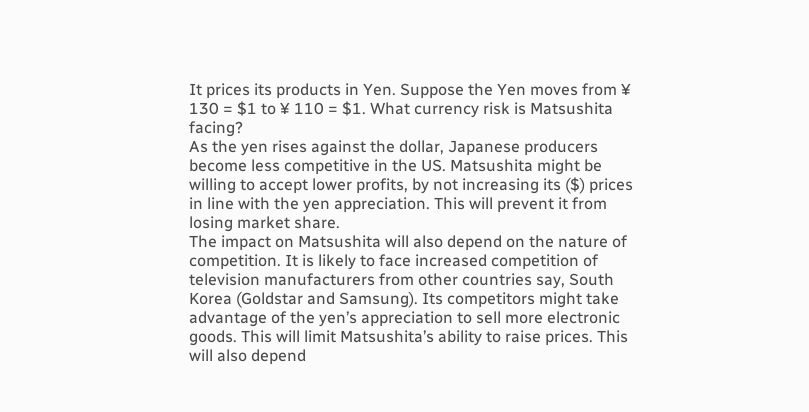It prices its products in Yen. Suppose the Yen moves from ¥ 130 = $1 to ¥ 110 = $1. What currency risk is Matsushita facing?
As the yen rises against the dollar, Japanese producers become less competitive in the US. Matsushita might be willing to accept lower profits, by not increasing its ($) prices in line with the yen appreciation. This will prevent it from losing market share.
The impact on Matsushita will also depend on the nature of competition. It is likely to face increased competition of television manufacturers from other countries say, South Korea (Goldstar and Samsung). Its competitors might take advantage of the yen’s appreciation to sell more electronic goods. This will limit Matsushita’s ability to raise prices. This will also depend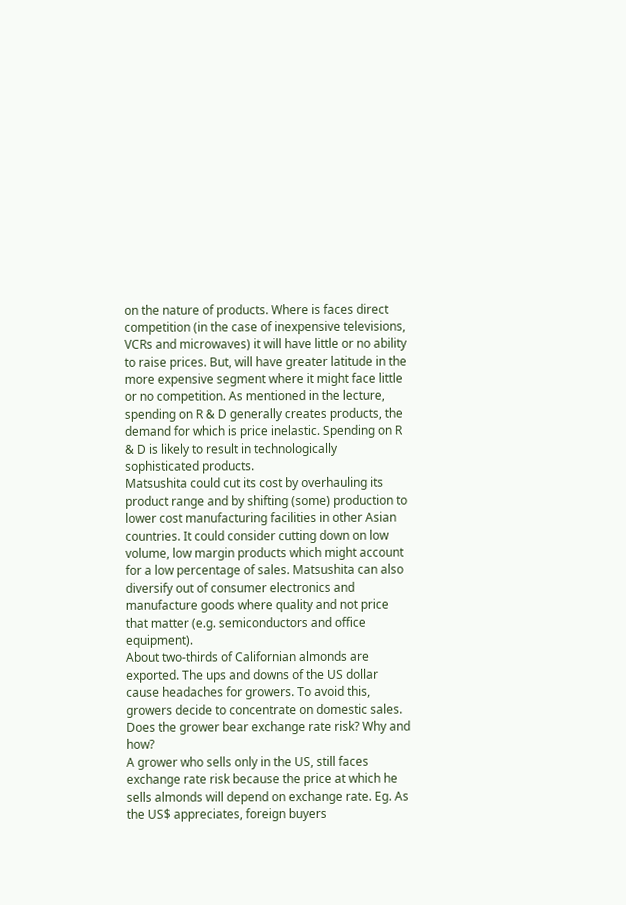on the nature of products. Where is faces direct competition (in the case of inexpensive televisions, VCRs and microwaves) it will have little or no ability to raise prices. But, will have greater latitude in the more expensive segment where it might face little or no competition. As mentioned in the lecture, spending on R & D generally creates products, the demand for which is price inelastic. Spending on R & D is likely to result in technologically sophisticated products.
Matsushita could cut its cost by overhauling its product range and by shifting (some) production to lower cost manufacturing facilities in other Asian countries. It could consider cutting down on low volume, low margin products which might account for a low percentage of sales. Matsushita can also diversify out of consumer electronics and manufacture goods where quality and not price that matter (e.g. semiconductors and office equipment).
About two-thirds of Californian almonds are exported. The ups and downs of the US dollar cause headaches for growers. To avoid this, growers decide to concentrate on domestic sales. Does the grower bear exchange rate risk? Why and how?
A grower who sells only in the US, still faces exchange rate risk because the price at which he sells almonds will depend on exchange rate. Eg. As the US$ appreciates, foreign buyers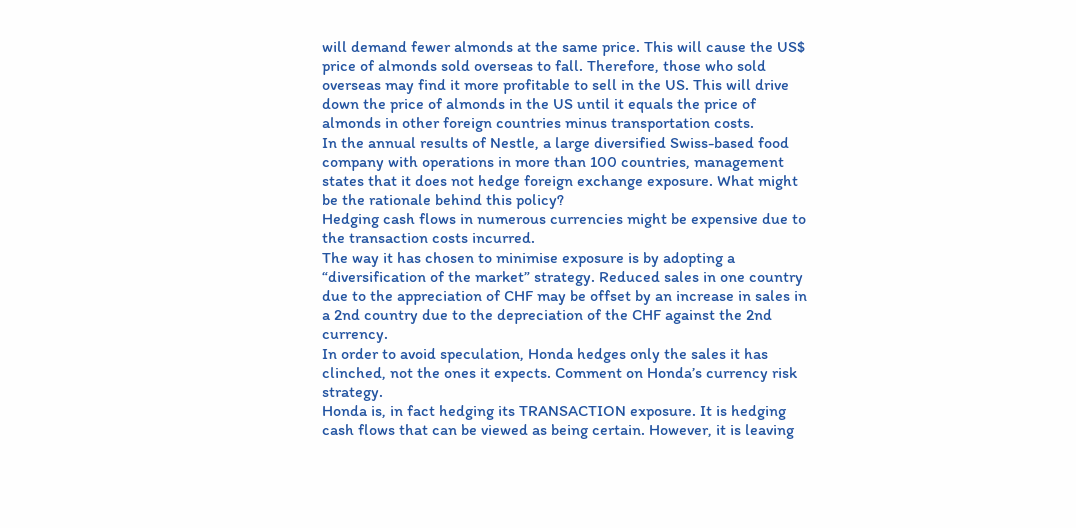will demand fewer almonds at the same price. This will cause the US$ price of almonds sold overseas to fall. Therefore, those who sold overseas may find it more profitable to sell in the US. This will drive down the price of almonds in the US until it equals the price of almonds in other foreign countries minus transportation costs.
In the annual results of Nestle, a large diversified Swiss-based food company with operations in more than 100 countries, management states that it does not hedge foreign exchange exposure. What might be the rationale behind this policy?
Hedging cash flows in numerous currencies might be expensive due to the transaction costs incurred.
The way it has chosen to minimise exposure is by adopting a “diversification of the market” strategy. Reduced sales in one country due to the appreciation of CHF may be offset by an increase in sales in a 2nd country due to the depreciation of the CHF against the 2nd currency.
In order to avoid speculation, Honda hedges only the sales it has clinched, not the ones it expects. Comment on Honda’s currency risk strategy.
Honda is, in fact hedging its TRANSACTION exposure. It is hedging cash flows that can be viewed as being certain. However, it is leaving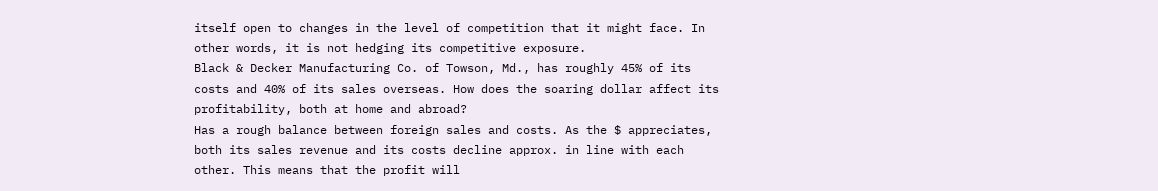itself open to changes in the level of competition that it might face. In other words, it is not hedging its competitive exposure.
Black & Decker Manufacturing Co. of Towson, Md., has roughly 45% of its costs and 40% of its sales overseas. How does the soaring dollar affect its profitability, both at home and abroad?
Has a rough balance between foreign sales and costs. As the $ appreciates, both its sales revenue and its costs decline approx. in line with each other. This means that the profit will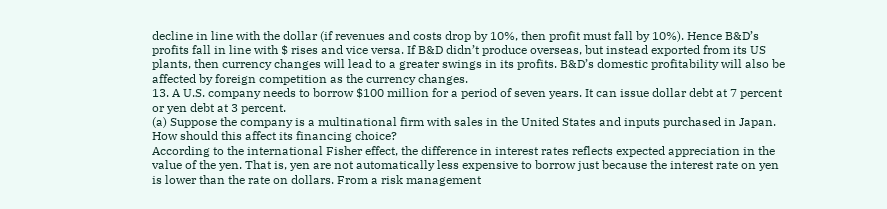decline in line with the dollar (if revenues and costs drop by 10%, then profit must fall by 10%). Hence B&D’s profits fall in line with $ rises and vice versa. If B&D didn’t produce overseas, but instead exported from its US plants, then currency changes will lead to a greater swings in its profits. B&D’s domestic profitability will also be affected by foreign competition as the currency changes.
13. A U.S. company needs to borrow $100 million for a period of seven years. It can issue dollar debt at 7 percent or yen debt at 3 percent.
(a) Suppose the company is a multinational firm with sales in the United States and inputs purchased in Japan. How should this affect its financing choice?
According to the international Fisher effect, the difference in interest rates reflects expected appreciation in the value of the yen. That is, yen are not automatically less expensive to borrow just because the interest rate on yen is lower than the rate on dollars. From a risk management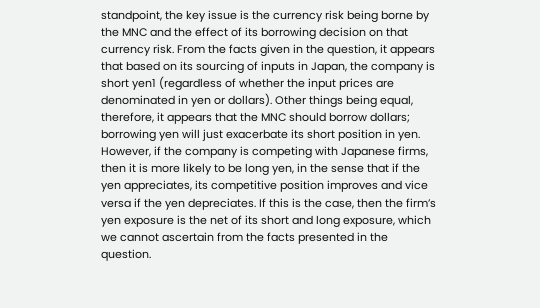standpoint, the key issue is the currency risk being borne by the MNC and the effect of its borrowing decision on that currency risk. From the facts given in the question, it appears that based on its sourcing of inputs in Japan, the company is short yen1 (regardless of whether the input prices are denominated in yen or dollars). Other things being equal, therefore, it appears that the MNC should borrow dollars; borrowing yen will just exacerbate its short position in yen. However, if the company is competing with Japanese firms, then it is more likely to be long yen, in the sense that if the yen appreciates, its competitive position improves and vice versa if the yen depreciates. If this is the case, then the firm’s yen exposure is the net of its short and long exposure, which we cannot ascertain from the facts presented in the question.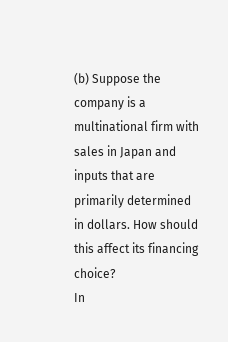(b) Suppose the company is a multinational firm with sales in Japan and inputs that are primarily determined in dollars. How should this affect its financing choice?
In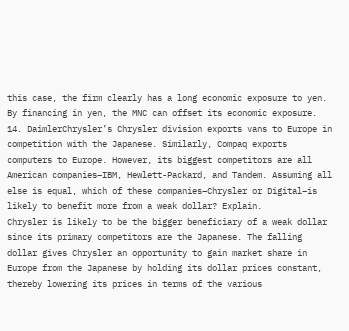this case, the firm clearly has a long economic exposure to yen. By financing in yen, the MNC can offset its economic exposure.
14. DaimlerChrysler’s Chrysler division exports vans to Europe in competition with the Japanese. Similarly, Compaq exports computers to Europe. However, its biggest competitors are all American companies–IBM, Hewlett-Packard, and Tandem. Assuming all else is equal, which of these companies–Chrysler or Digital–is likely to benefit more from a weak dollar? Explain.
Chrysler is likely to be the bigger beneficiary of a weak dollar since its primary competitors are the Japanese. The falling dollar gives Chrysler an opportunity to gain market share in Europe from the Japanese by holding its dollar prices constant, thereby lowering its prices in terms of the various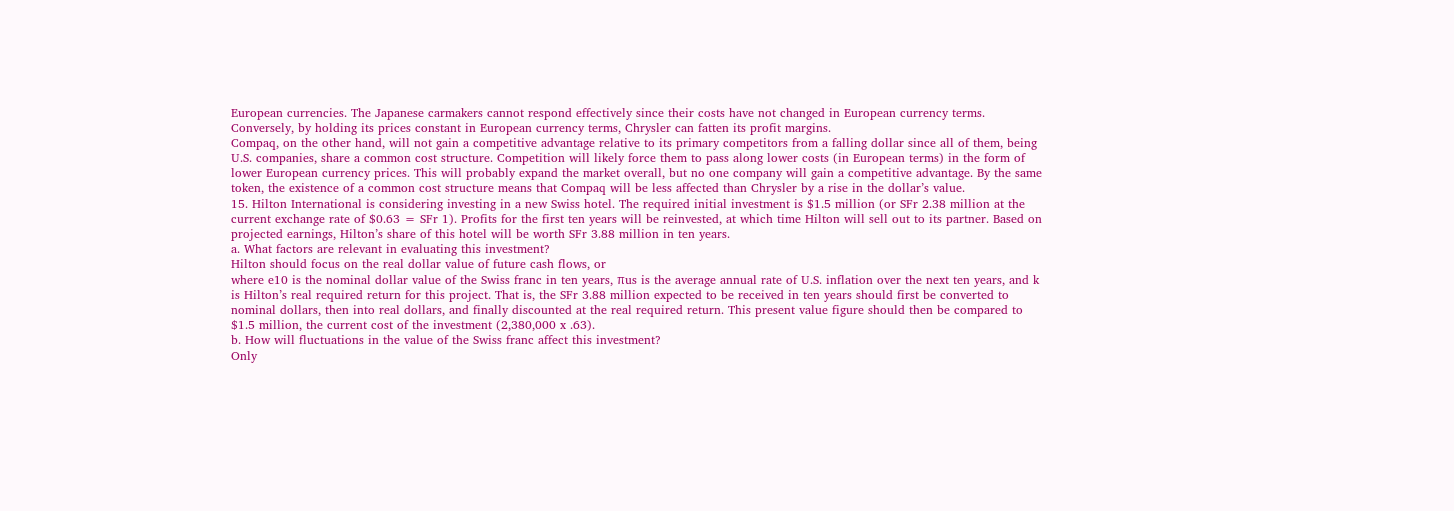European currencies. The Japanese carmakers cannot respond effectively since their costs have not changed in European currency terms. Conversely, by holding its prices constant in European currency terms, Chrysler can fatten its profit margins.
Compaq, on the other hand, will not gain a competitive advantage relative to its primary competitors from a falling dollar since all of them, being U.S. companies, share a common cost structure. Competition will likely force them to pass along lower costs (in European terms) in the form of lower European currency prices. This will probably expand the market overall, but no one company will gain a competitive advantage. By the same token, the existence of a common cost structure means that Compaq will be less affected than Chrysler by a rise in the dollar’s value.
15. Hilton International is considering investing in a new Swiss hotel. The required initial investment is $1.5 million (or SFr 2.38 million at the current exchange rate of $0.63 = SFr 1). Profits for the first ten years will be reinvested, at which time Hilton will sell out to its partner. Based on projected earnings, Hilton’s share of this hotel will be worth SFr 3.88 million in ten years.
a. What factors are relevant in evaluating this investment?
Hilton should focus on the real dollar value of future cash flows, or
where e10 is the nominal dollar value of the Swiss franc in ten years, πus is the average annual rate of U.S. inflation over the next ten years, and k is Hilton’s real required return for this project. That is, the SFr 3.88 million expected to be received in ten years should first be converted to nominal dollars, then into real dollars, and finally discounted at the real required return. This present value figure should then be compared to $1.5 million, the current cost of the investment (2,380,000 x .63).
b. How will fluctuations in the value of the Swiss franc affect this investment?
Only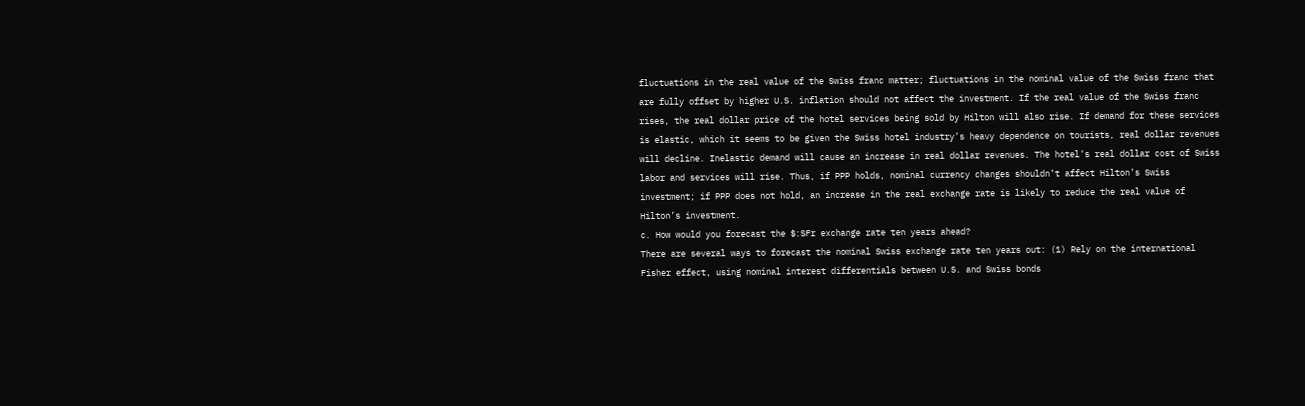fluctuations in the real value of the Swiss franc matter; fluctuations in the nominal value of the Swiss franc that are fully offset by higher U.S. inflation should not affect the investment. If the real value of the Swiss franc rises, the real dollar price of the hotel services being sold by Hilton will also rise. If demand for these services is elastic, which it seems to be given the Swiss hotel industry’s heavy dependence on tourists, real dollar revenues will decline. Inelastic demand will cause an increase in real dollar revenues. The hotel’s real dollar cost of Swiss labor and services will rise. Thus, if PPP holds, nominal currency changes shouldn’t affect Hilton’s Swiss investment; if PPP does not hold, an increase in the real exchange rate is likely to reduce the real value of Hilton’s investment.
c. How would you forecast the $:SFr exchange rate ten years ahead?
There are several ways to forecast the nominal Swiss exchange rate ten years out: (1) Rely on the international Fisher effect, using nominal interest differentials between U.S. and Swiss bonds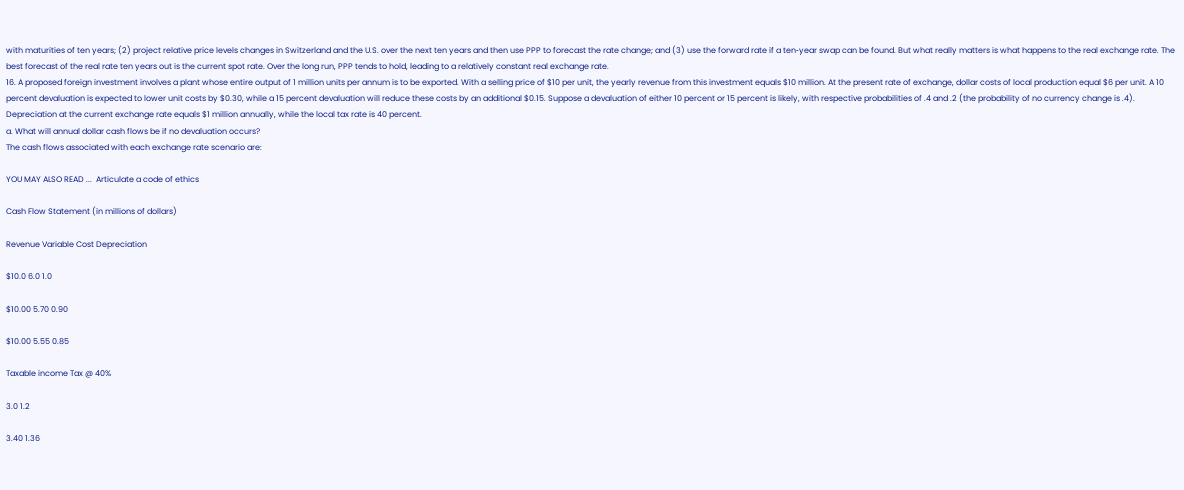with maturities of ten years; (2) project relative price levels changes in Switzerland and the U.S. over the next ten years and then use PPP to forecast the rate change; and (3) use the forward rate if a ten‑year swap can be found. But what really matters is what happens to the real exchange rate. The best forecast of the real rate ten years out is the current spot rate. Over the long run, PPP tends to hold, leading to a relatively constant real exchange rate.
16. A proposed foreign investment involves a plant whose entire output of 1 million units per annum is to be exported. With a selling price of $10 per unit, the yearly revenue from this investment equals $10 million. At the present rate of exchange, dollar costs of local production equal $6 per unit. A 10 percent devaluation is expected to lower unit costs by $0.30, while a 15 percent devaluation will reduce these costs by an additional $0.15. Suppose a devaluation of either 10 percent or 15 percent is likely, with respective probabilities of .4 and .2 (the probability of no currency change is .4). Depreciation at the current exchange rate equals $1 million annually, while the local tax rate is 40 percent.
a. What will annual dollar cash flows be if no devaluation occurs?
The cash flows associated with each exchange rate scenario are:

YOU MAY ALSO READ ...  Articulate a code of ethics

Cash Flow Statement (in millions of dollars)

Revenue Variable Cost Depreciation

$10.0 6.0 1.0

$10.00 5.70 0.90

$10.00 5.55 0.85

Taxable income Tax @ 40%

3.0 1.2

3.40 1.36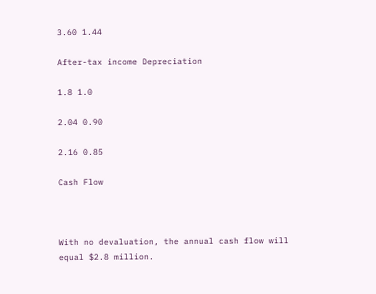3.60 1.44

After-tax income Depreciation

1.8 1.0

2.04 0.90

2.16 0.85

Cash Flow



With no devaluation, the annual cash flow will equal $2.8 million.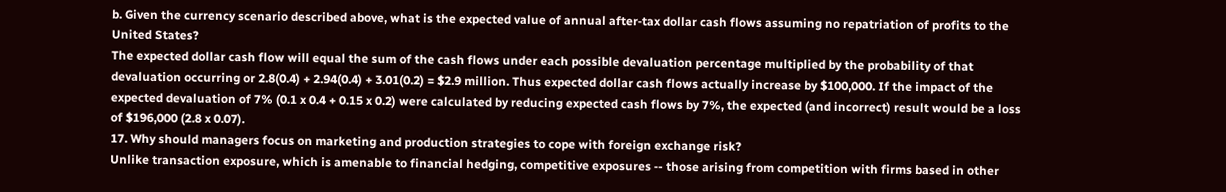b. Given the currency scenario described above, what is the expected value of annual after‑tax dollar cash flows assuming no repatriation of profits to the United States?
The expected dollar cash flow will equal the sum of the cash flows under each possible devaluation percentage multiplied by the probability of that devaluation occurring or 2.8(0.4) + 2.94(0.4) + 3.01(0.2) = $2.9 million. Thus expected dollar cash flows actually increase by $100,000. If the impact of the expected devaluation of 7% (0.1 x 0.4 + 0.15 x 0.2) were calculated by reducing expected cash flows by 7%, the expected (and incorrect) result would be a loss of $196,000 (2.8 x 0.07).
17. Why should managers focus on marketing and production strategies to cope with foreign exchange risk?
Unlike transaction exposure, which is amenable to financial hedging, competitive exposures ‑- those arising from competition with firms based in other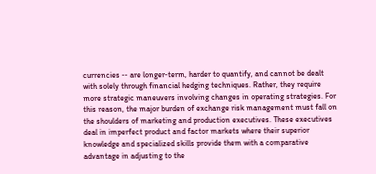currencies ‑‑ are longer‑term, harder to quantify, and cannot be dealt with solely through financial hedging techniques. Rather, they require more strategic maneuvers involving changes in operating strategies. For this reason, the major burden of exchange risk management must fall on the shoulders of marketing and production executives. These executives deal in imperfect product and factor markets where their superior knowledge and specialized skills provide them with a comparative advantage in adjusting to the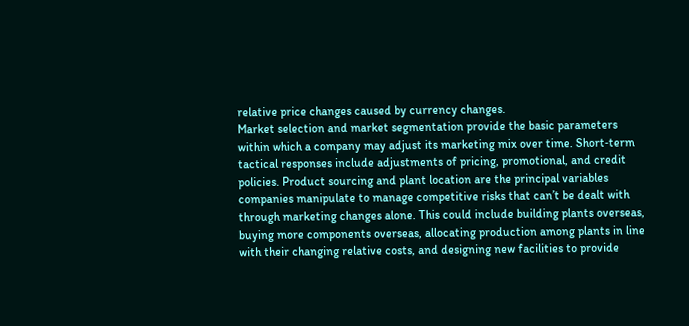relative price changes caused by currency changes.
Market selection and market segmentation provide the basic parameters within which a company may adjust its marketing mix over time. Short‑term tactical responses include adjustments of pricing, promotional, and credit policies. Product sourcing and plant location are the principal variables companies manipulate to manage competitive risks that can’t be dealt with through marketing changes alone. This could include building plants overseas, buying more components overseas, allocating production among plants in line with their changing relative costs, and designing new facilities to provide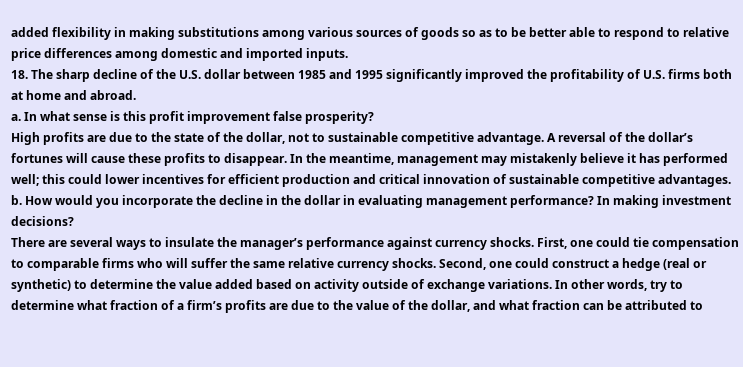added flexibility in making substitutions among various sources of goods so as to be better able to respond to relative price differences among domestic and imported inputs.
18. The sharp decline of the U.S. dollar between 1985 and 1995 significantly improved the profitability of U.S. firms both at home and abroad.
a. In what sense is this profit improvement false prosperity?
High profits are due to the state of the dollar, not to sustainable competitive advantage. A reversal of the dollar’s fortunes will cause these profits to disappear. In the meantime, management may mistakenly believe it has performed well; this could lower incentives for efficient production and critical innovation of sustainable competitive advantages.
b. How would you incorporate the decline in the dollar in evaluating management performance? In making investment decisions?
There are several ways to insulate the manager’s performance against currency shocks. First, one could tie compensation to comparable firms who will suffer the same relative currency shocks. Second, one could construct a hedge (real or synthetic) to determine the value added based on activity outside of exchange variations. In other words, try to determine what fraction of a firm’s profits are due to the value of the dollar, and what fraction can be attributed to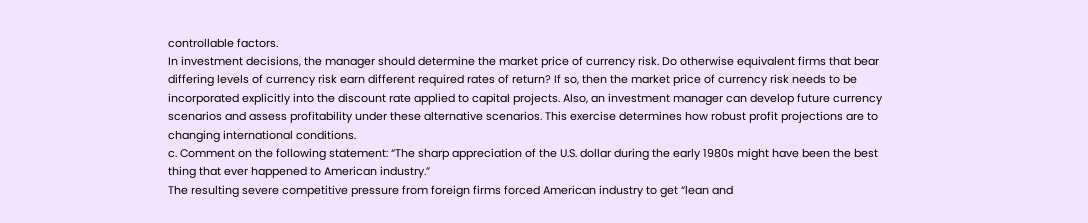controllable factors.
In investment decisions, the manager should determine the market price of currency risk. Do otherwise equivalent firms that bear differing levels of currency risk earn different required rates of return? If so, then the market price of currency risk needs to be incorporated explicitly into the discount rate applied to capital projects. Also, an investment manager can develop future currency scenarios and assess profitability under these alternative scenarios. This exercise determines how robust profit projections are to changing international conditions.
c. Comment on the following statement: “The sharp appreciation of the U.S. dollar during the early 1980s might have been the best thing that ever happened to American industry.”
The resulting severe competitive pressure from foreign firms forced American industry to get “lean and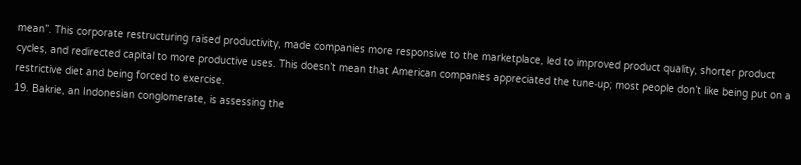mean”. This corporate restructuring raised productivity, made companies more responsive to the marketplace, led to improved product quality, shorter product cycles, and redirected capital to more productive uses. This doesn’t mean that American companies appreciated the tune‑up; most people don’t like being put on a restrictive diet and being forced to exercise.
19. Bakrie, an Indonesian conglomerate, is assessing the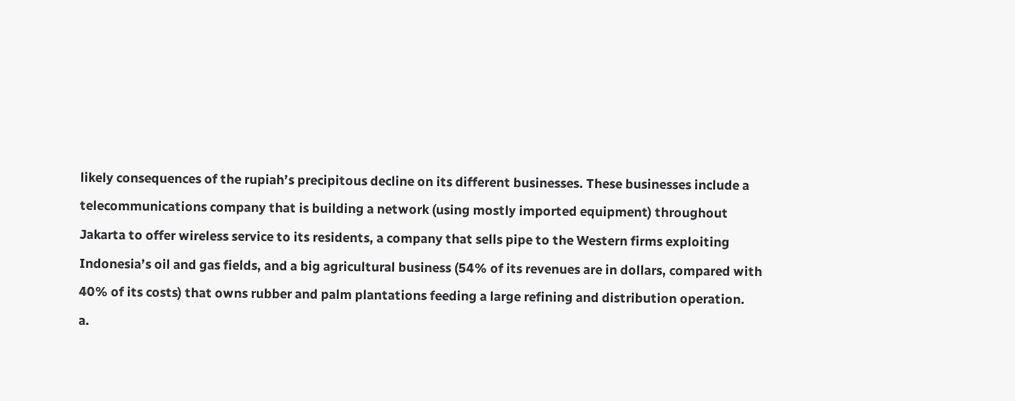likely consequences of the rupiah’s precipitous decline on its different businesses. These businesses include a telecommunications company that is building a network (using mostly imported equipment) throughout Jakarta to offer wireless service to its residents, a company that sells pipe to the Western firms exploiting Indonesia’s oil and gas fields, and a big agricultural business (54% of its revenues are in dollars, compared with 40% of its costs) that owns rubber and palm plantations feeding a large refining and distribution operation.
a.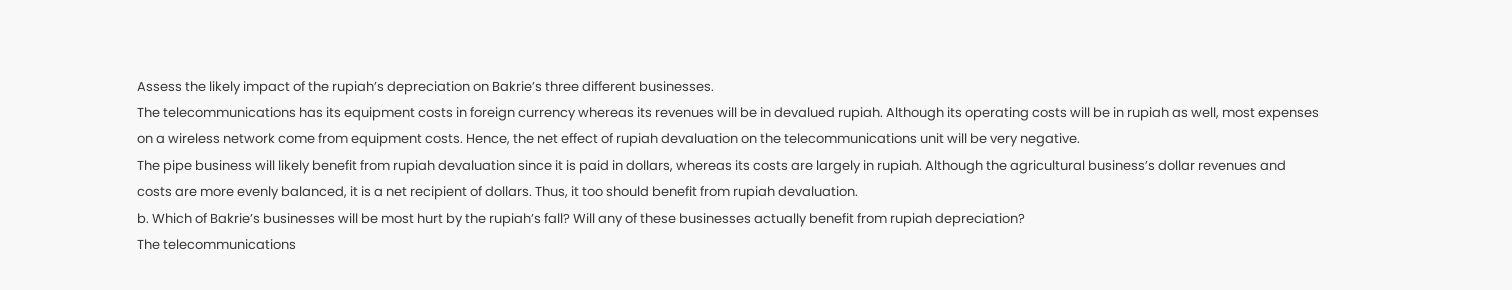Assess the likely impact of the rupiah’s depreciation on Bakrie’s three different businesses.
The telecommunications has its equipment costs in foreign currency whereas its revenues will be in devalued rupiah. Although its operating costs will be in rupiah as well, most expenses on a wireless network come from equipment costs. Hence, the net effect of rupiah devaluation on the telecommunications unit will be very negative.
The pipe business will likely benefit from rupiah devaluation since it is paid in dollars, whereas its costs are largely in rupiah. Although the agricultural business’s dollar revenues and costs are more evenly balanced, it is a net recipient of dollars. Thus, it too should benefit from rupiah devaluation.
b. Which of Bakrie’s businesses will be most hurt by the rupiah’s fall? Will any of these businesses actually benefit from rupiah depreciation?
The telecommunications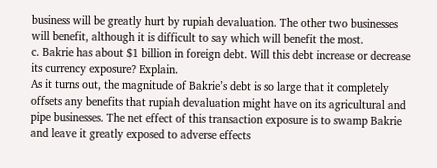business will be greatly hurt by rupiah devaluation. The other two businesses will benefit, although it is difficult to say which will benefit the most.
c. Bakrie has about $1 billion in foreign debt. Will this debt increase or decrease its currency exposure? Explain.
As it turns out, the magnitude of Bakrie’s debt is so large that it completely offsets any benefits that rupiah devaluation might have on its agricultural and pipe businesses. The net effect of this transaction exposure is to swamp Bakrie and leave it greatly exposed to adverse effects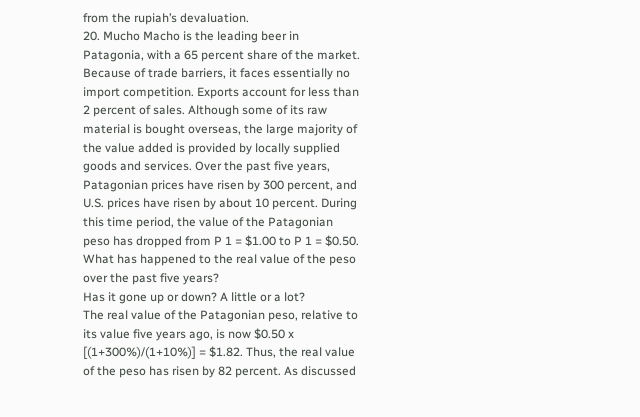from the rupiah’s devaluation.
20. Mucho Macho is the leading beer in Patagonia, with a 65 percent share of the market. Because of trade barriers, it faces essentially no import competition. Exports account for less than 2 percent of sales. Although some of its raw material is bought overseas, the large majority of the value added is provided by locally supplied goods and services. Over the past five years, Patagonian prices have risen by 300 percent, and U.S. prices have risen by about 10 percent. During this time period, the value of the Patagonian peso has dropped from P 1 = $1.00 to P 1 = $0.50.
What has happened to the real value of the peso over the past five years?
Has it gone up or down? A little or a lot?
The real value of the Patagonian peso, relative to its value five years ago, is now $0.50 x [(1+300%)/(1+10%)] = $1.82. Thus, the real value of the peso has risen by 82 percent. As discussed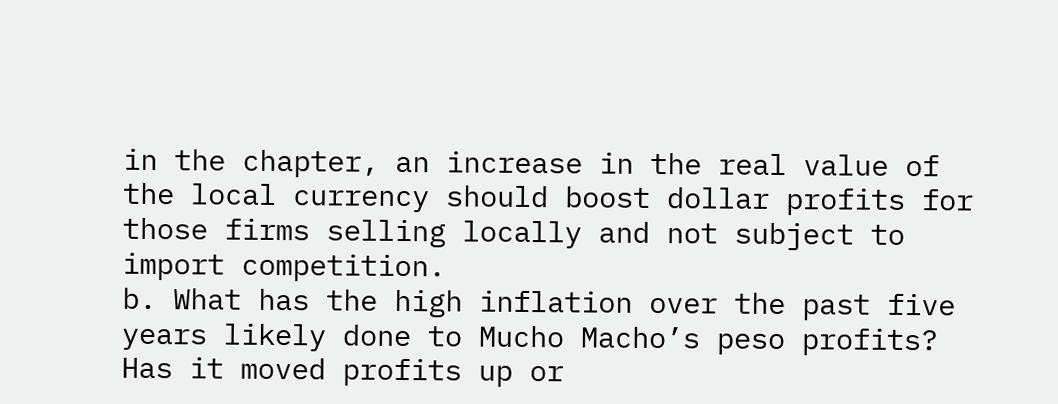in the chapter, an increase in the real value of the local currency should boost dollar profits for those firms selling locally and not subject to import competition.
b. What has the high inflation over the past five years likely done to Mucho Macho’s peso profits? Has it moved profits up or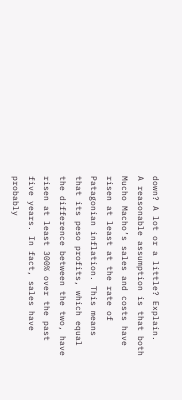down? A lot or a little? Explain.
A reasonable assumption is that both Mucho Macho’s sales and costs have risen at least at the rate of Patagonian inflation. This means that its peso profits, which equal the difference between the two, have risen at least 300% over the past five years. In fact, sales have probably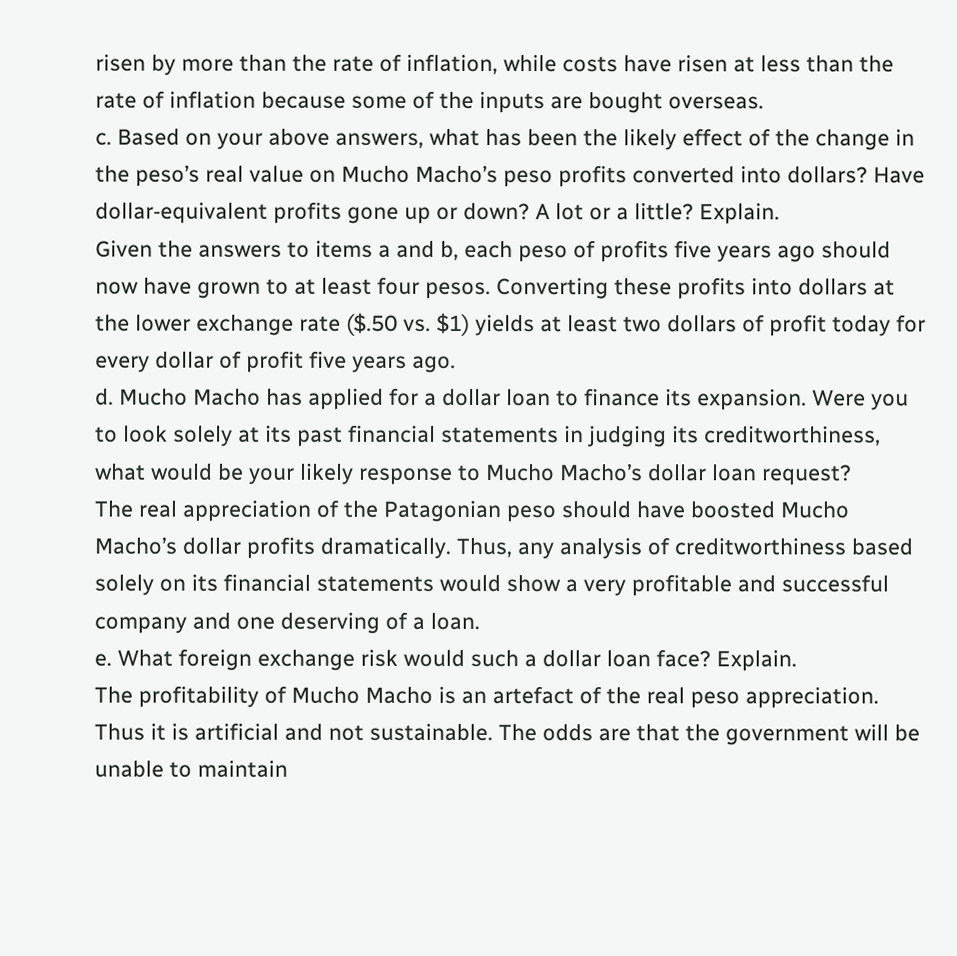risen by more than the rate of inflation, while costs have risen at less than the rate of inflation because some of the inputs are bought overseas.
c. Based on your above answers, what has been the likely effect of the change in the peso’s real value on Mucho Macho’s peso profits converted into dollars? Have dollar‑equivalent profits gone up or down? A lot or a little? Explain.
Given the answers to items a and b, each peso of profits five years ago should now have grown to at least four pesos. Converting these profits into dollars at the lower exchange rate ($.50 vs. $1) yields at least two dollars of profit today for every dollar of profit five years ago.
d. Mucho Macho has applied for a dollar loan to finance its expansion. Were you to look solely at its past financial statements in judging its creditworthiness, what would be your likely response to Mucho Macho’s dollar loan request?
The real appreciation of the Patagonian peso should have boosted Mucho Macho’s dollar profits dramatically. Thus, any analysis of creditworthiness based solely on its financial statements would show a very profitable and successful company and one deserving of a loan.
e. What foreign exchange risk would such a dollar loan face? Explain.
The profitability of Mucho Macho is an artefact of the real peso appreciation. Thus it is artificial and not sustainable. The odds are that the government will be unable to maintain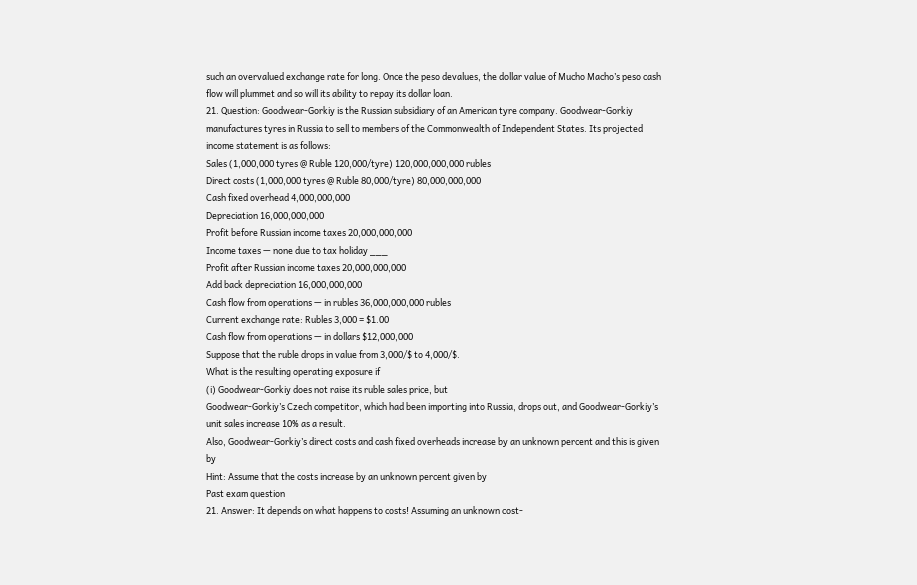such an overvalued exchange rate for long. Once the peso devalues, the dollar value of Mucho Macho’s peso cash flow will plummet and so will its ability to repay its dollar loan.
21. Question: Goodwear-Gorkiy is the Russian subsidiary of an American tyre company. Goodwear-Gorkiy manufactures tyres in Russia to sell to members of the Commonwealth of Independent States. Its projected income statement is as follows:
Sales (1,000,000 tyres @ Ruble 120,000/tyre) 120,000,000,000 rubles
Direct costs (1,000,000 tyres @ Ruble 80,000/tyre) 80,000,000,000
Cash fixed overhead 4,000,000,000
Depreciation 16,000,000,000
Profit before Russian income taxes 20,000,000,000
Income taxes — none due to tax holiday ___
Profit after Russian income taxes 20,000,000,000
Add back depreciation 16,000,000,000
Cash flow from operations — in rubles 36,000,000,000 rubles
Current exchange rate: Rubles 3,000 = $1.00
Cash flow from operations — in dollars $12,000,000
Suppose that the ruble drops in value from 3,000/$ to 4,000/$.
What is the resulting operating exposure if
(i) Goodwear-Gorkiy does not raise its ruble sales price, but
Goodwear-Gorkiy’s Czech competitor, which had been importing into Russia, drops out, and Goodwear-Gorkiy’s unit sales increase 10% as a result.
Also, Goodwear-Gorkiy’s direct costs and cash fixed overheads increase by an unknown percent and this is given by
Hint: Assume that the costs increase by an unknown percent given by
Past exam question
21. Answer: It depends on what happens to costs! Assuming an unknown cost-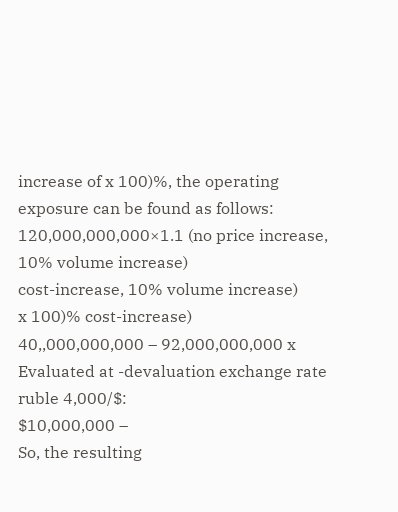increase of x 100)%, the operating exposure can be found as follows:
120,000,000,000×1.1 (no price increase, 10% volume increase)
cost-increase, 10% volume increase)
x 100)% cost-increase)
40,,000,000,000 – 92,000,000,000 x
Evaluated at -devaluation exchange rate ruble 4,000/$:
$10,000,000 –
So, the resulting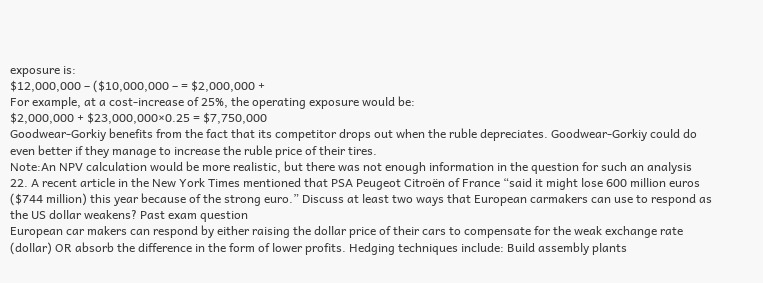exposure is:
$12,000,000 – ($10,000,000 – = $2,000,000 +
For example, at a cost-increase of 25%, the operating exposure would be:
$2,000,000 + $23,000,000×0.25 = $7,750,000
Goodwear-Gorkiy benefits from the fact that its competitor drops out when the ruble depreciates. Goodwear-Gorkiy could do even better if they manage to increase the ruble price of their tires.
Note:An NPV calculation would be more realistic, but there was not enough information in the question for such an analysis
22. A recent article in the New York Times mentioned that PSA Peugeot Citroën of France “said it might lose 600 million euros ($744 million) this year because of the strong euro.” Discuss at least two ways that European carmakers can use to respond as the US dollar weakens? Past exam question
European car makers can respond by either raising the dollar price of their cars to compensate for the weak exchange rate (dollar) OR absorb the difference in the form of lower profits. Hedging techniques include: Build assembly plants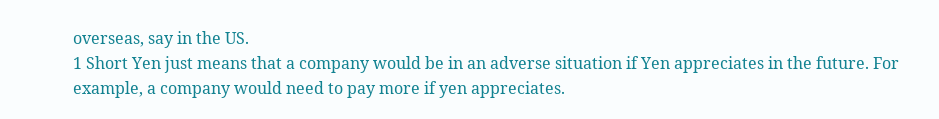overseas, say in the US.
1 Short Yen just means that a company would be in an adverse situation if Yen appreciates in the future. For example, a company would need to pay more if yen appreciates.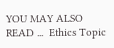YOU MAY ALSO READ ...  Ethics Topic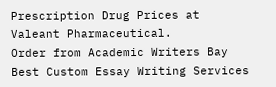Prescription Drug Prices at Valeant Pharmaceutical.
Order from Academic Writers Bay
Best Custom Essay Writing Services